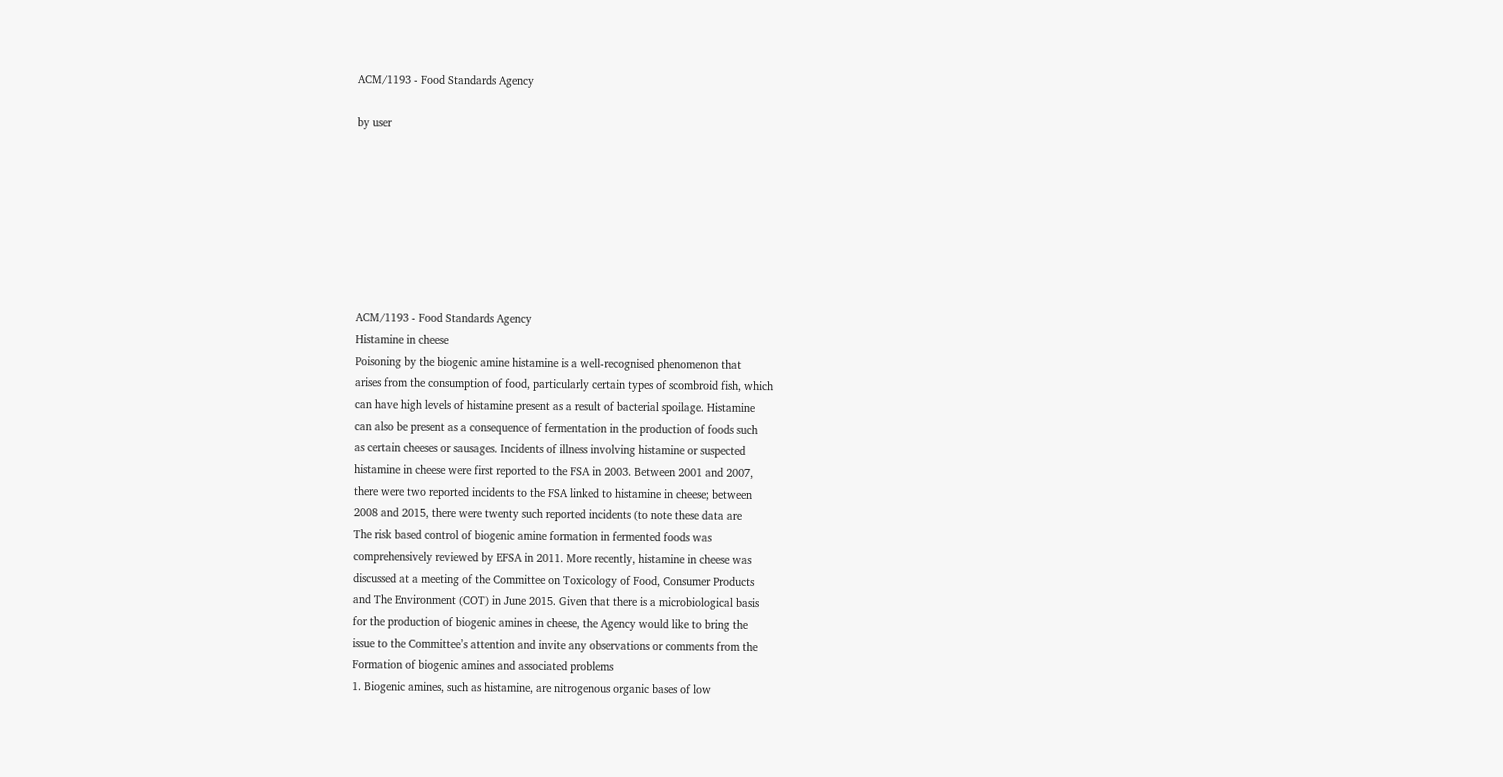ACM/1193 - Food Standards Agency

by user








ACM/1193 - Food Standards Agency
Histamine in cheese
Poisoning by the biogenic amine histamine is a well-recognised phenomenon that
arises from the consumption of food, particularly certain types of scombroid fish, which
can have high levels of histamine present as a result of bacterial spoilage. Histamine
can also be present as a consequence of fermentation in the production of foods such
as certain cheeses or sausages. Incidents of illness involving histamine or suspected
histamine in cheese were first reported to the FSA in 2003. Between 2001 and 2007,
there were two reported incidents to the FSA linked to histamine in cheese; between
2008 and 2015, there were twenty such reported incidents (to note these data are
The risk based control of biogenic amine formation in fermented foods was
comprehensively reviewed by EFSA in 2011. More recently, histamine in cheese was
discussed at a meeting of the Committee on Toxicology of Food, Consumer Products
and The Environment (COT) in June 2015. Given that there is a microbiological basis
for the production of biogenic amines in cheese, the Agency would like to bring the
issue to the Committee’s attention and invite any observations or comments from the
Formation of biogenic amines and associated problems
1. Biogenic amines, such as histamine, are nitrogenous organic bases of low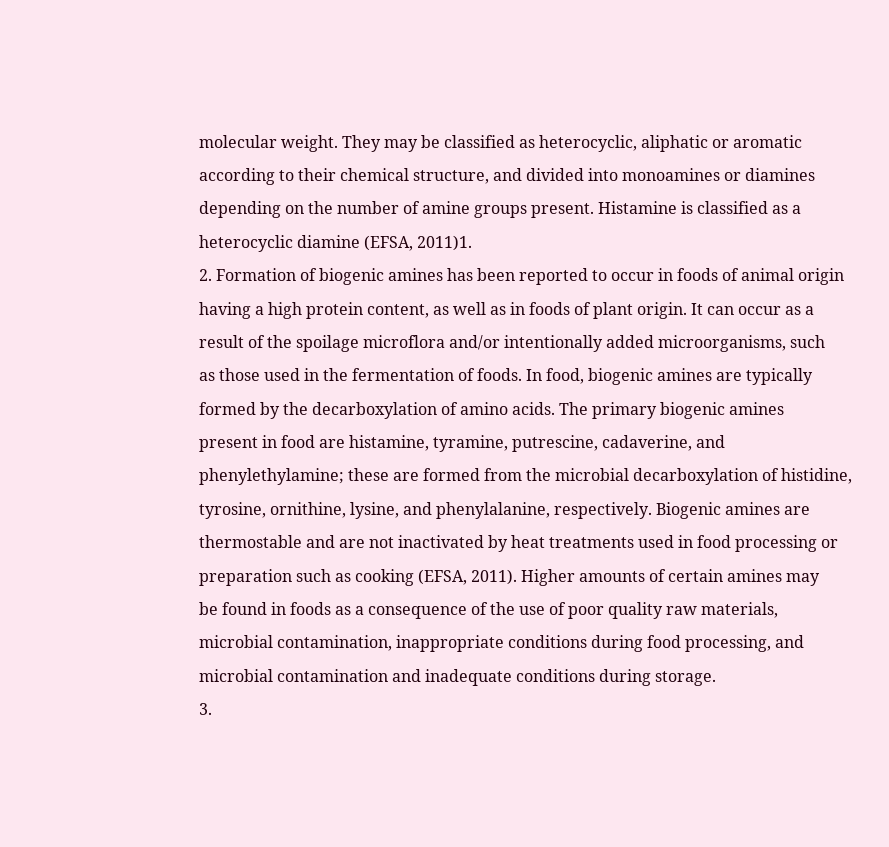molecular weight. They may be classified as heterocyclic, aliphatic or aromatic
according to their chemical structure, and divided into monoamines or diamines
depending on the number of amine groups present. Histamine is classified as a
heterocyclic diamine (EFSA, 2011)1.
2. Formation of biogenic amines has been reported to occur in foods of animal origin
having a high protein content, as well as in foods of plant origin. It can occur as a
result of the spoilage microflora and/or intentionally added microorganisms, such
as those used in the fermentation of foods. In food, biogenic amines are typically
formed by the decarboxylation of amino acids. The primary biogenic amines
present in food are histamine, tyramine, putrescine, cadaverine, and
phenylethylamine; these are formed from the microbial decarboxylation of histidine,
tyrosine, ornithine, lysine, and phenylalanine, respectively. Biogenic amines are
thermostable and are not inactivated by heat treatments used in food processing or
preparation such as cooking (EFSA, 2011). Higher amounts of certain amines may
be found in foods as a consequence of the use of poor quality raw materials,
microbial contamination, inappropriate conditions during food processing, and
microbial contamination and inadequate conditions during storage.
3.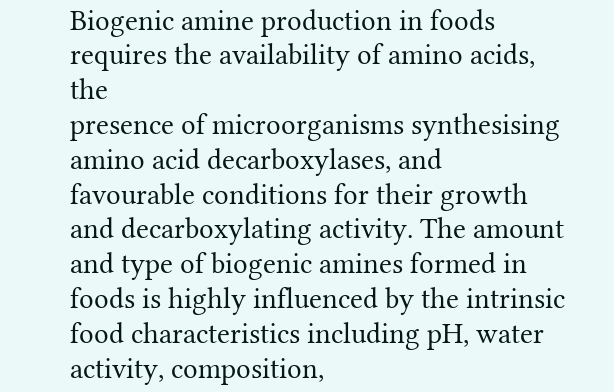Biogenic amine production in foods requires the availability of amino acids, the
presence of microorganisms synthesising amino acid decarboxylases, and
favourable conditions for their growth and decarboxylating activity. The amount
and type of biogenic amines formed in foods is highly influenced by the intrinsic
food characteristics including pH, water activity, composition,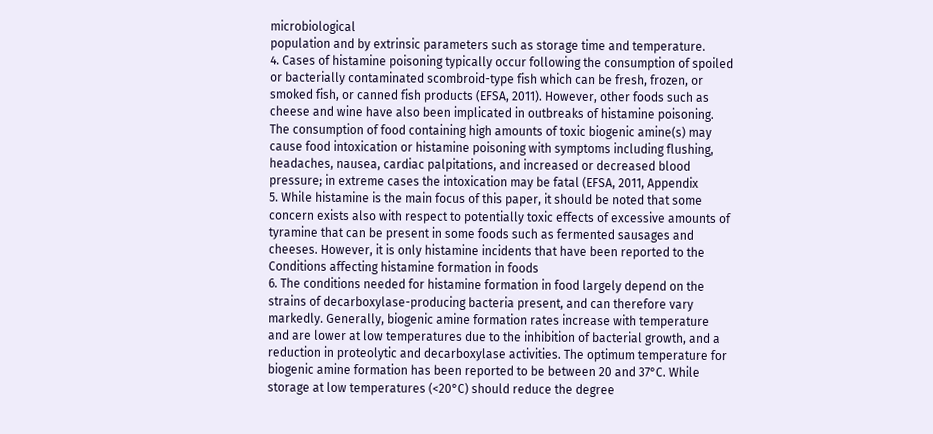microbiological
population and by extrinsic parameters such as storage time and temperature.
4. Cases of histamine poisoning typically occur following the consumption of spoiled
or bacterially contaminated scombroid-type fish which can be fresh, frozen, or
smoked fish, or canned fish products (EFSA, 2011). However, other foods such as
cheese and wine have also been implicated in outbreaks of histamine poisoning.
The consumption of food containing high amounts of toxic biogenic amine(s) may
cause food intoxication or histamine poisoning with symptoms including flushing,
headaches, nausea, cardiac palpitations, and increased or decreased blood
pressure; in extreme cases the intoxication may be fatal (EFSA, 2011, Appendix
5. While histamine is the main focus of this paper, it should be noted that some
concern exists also with respect to potentially toxic effects of excessive amounts of
tyramine that can be present in some foods such as fermented sausages and
cheeses. However, it is only histamine incidents that have been reported to the
Conditions affecting histamine formation in foods
6. The conditions needed for histamine formation in food largely depend on the
strains of decarboxylase-producing bacteria present, and can therefore vary
markedly. Generally, biogenic amine formation rates increase with temperature
and are lower at low temperatures due to the inhibition of bacterial growth, and a
reduction in proteolytic and decarboxylase activities. The optimum temperature for
biogenic amine formation has been reported to be between 20 and 37°C. While
storage at low temperatures (<20°C) should reduce the degree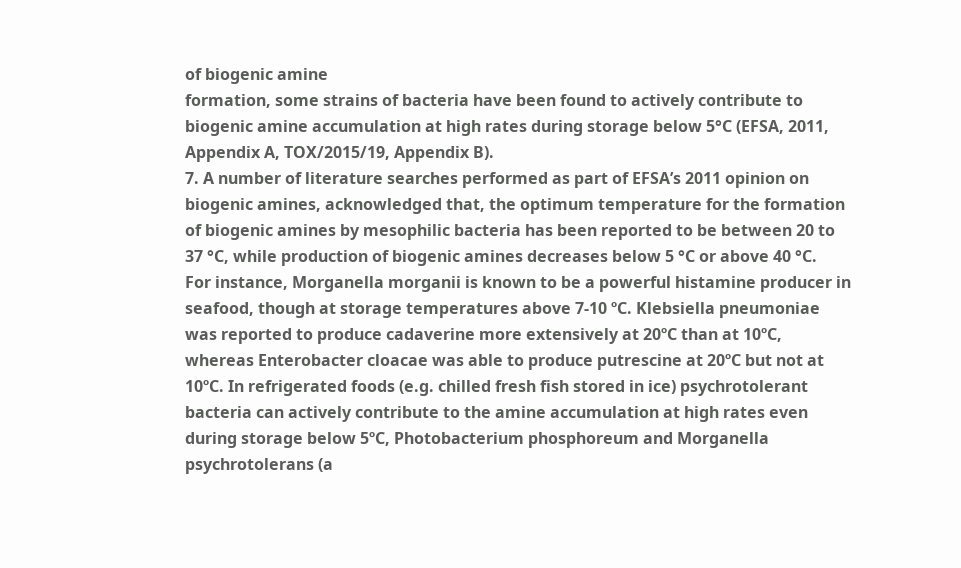of biogenic amine
formation, some strains of bacteria have been found to actively contribute to
biogenic amine accumulation at high rates during storage below 5°C (EFSA, 2011,
Appendix A, TOX/2015/19, Appendix B).
7. A number of literature searches performed as part of EFSA’s 2011 opinion on
biogenic amines, acknowledged that, the optimum temperature for the formation
of biogenic amines by mesophilic bacteria has been reported to be between 20 to
37 °C, while production of biogenic amines decreases below 5 °C or above 40 °C.
For instance, Morganella morganii is known to be a powerful histamine producer in
seafood, though at storage temperatures above 7-10 ºC. Klebsiella pneumoniae
was reported to produce cadaverine more extensively at 20ºC than at 10ºC,
whereas Enterobacter cloacae was able to produce putrescine at 20ºC but not at
10ºC. In refrigerated foods (e.g. chilled fresh fish stored in ice) psychrotolerant
bacteria can actively contribute to the amine accumulation at high rates even
during storage below 5ºC, Photobacterium phosphoreum and Morganella
psychrotolerans (a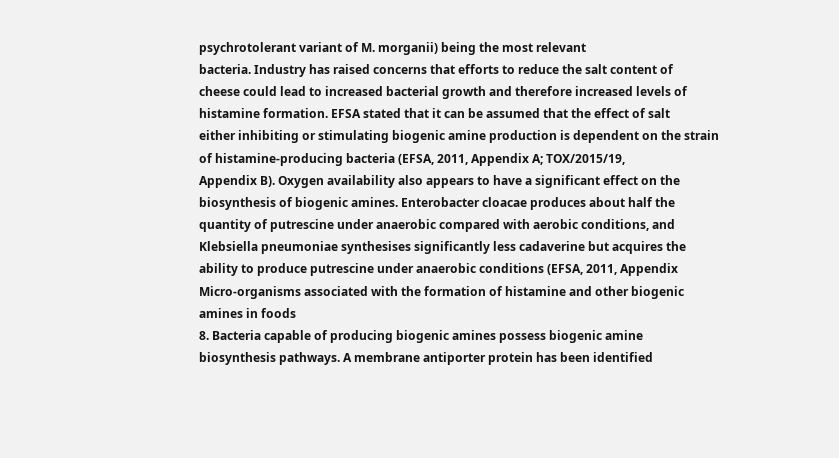psychrotolerant variant of M. morganii) being the most relevant
bacteria. Industry has raised concerns that efforts to reduce the salt content of
cheese could lead to increased bacterial growth and therefore increased levels of
histamine formation. EFSA stated that it can be assumed that the effect of salt
either inhibiting or stimulating biogenic amine production is dependent on the strain
of histamine-producing bacteria (EFSA, 2011, Appendix A; TOX/2015/19,
Appendix B). Oxygen availability also appears to have a significant effect on the
biosynthesis of biogenic amines. Enterobacter cloacae produces about half the
quantity of putrescine under anaerobic compared with aerobic conditions, and
Klebsiella pneumoniae synthesises significantly less cadaverine but acquires the
ability to produce putrescine under anaerobic conditions (EFSA, 2011, Appendix
Micro-organisms associated with the formation of histamine and other biogenic
amines in foods
8. Bacteria capable of producing biogenic amines possess biogenic amine
biosynthesis pathways. A membrane antiporter protein has been identified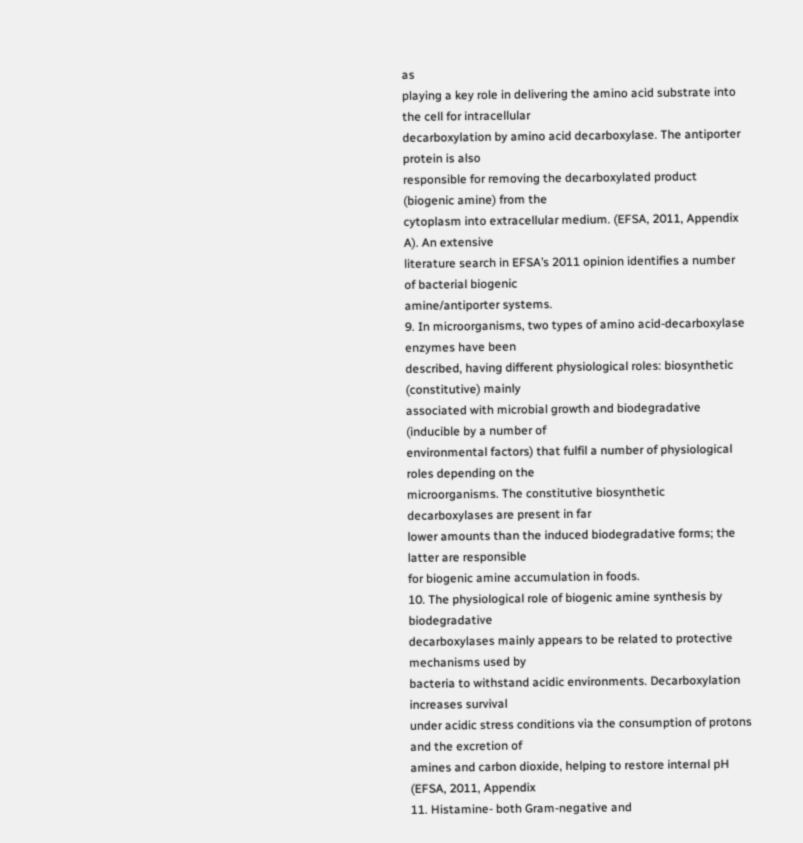as
playing a key role in delivering the amino acid substrate into the cell for intracellular
decarboxylation by amino acid decarboxylase. The antiporter protein is also
responsible for removing the decarboxylated product (biogenic amine) from the
cytoplasm into extracellular medium. (EFSA, 2011, Appendix A). An extensive
literature search in EFSA’s 2011 opinion identifies a number of bacterial biogenic
amine/antiporter systems.
9. In microorganisms, two types of amino acid-decarboxylase enzymes have been
described, having different physiological roles: biosynthetic (constitutive) mainly
associated with microbial growth and biodegradative (inducible by a number of
environmental factors) that fulfil a number of physiological roles depending on the
microorganisms. The constitutive biosynthetic decarboxylases are present in far
lower amounts than the induced biodegradative forms; the latter are responsible
for biogenic amine accumulation in foods.
10. The physiological role of biogenic amine synthesis by biodegradative
decarboxylases mainly appears to be related to protective mechanisms used by
bacteria to withstand acidic environments. Decarboxylation increases survival
under acidic stress conditions via the consumption of protons and the excretion of
amines and carbon dioxide, helping to restore internal pH (EFSA, 2011, Appendix
11. Histamine- both Gram-negative and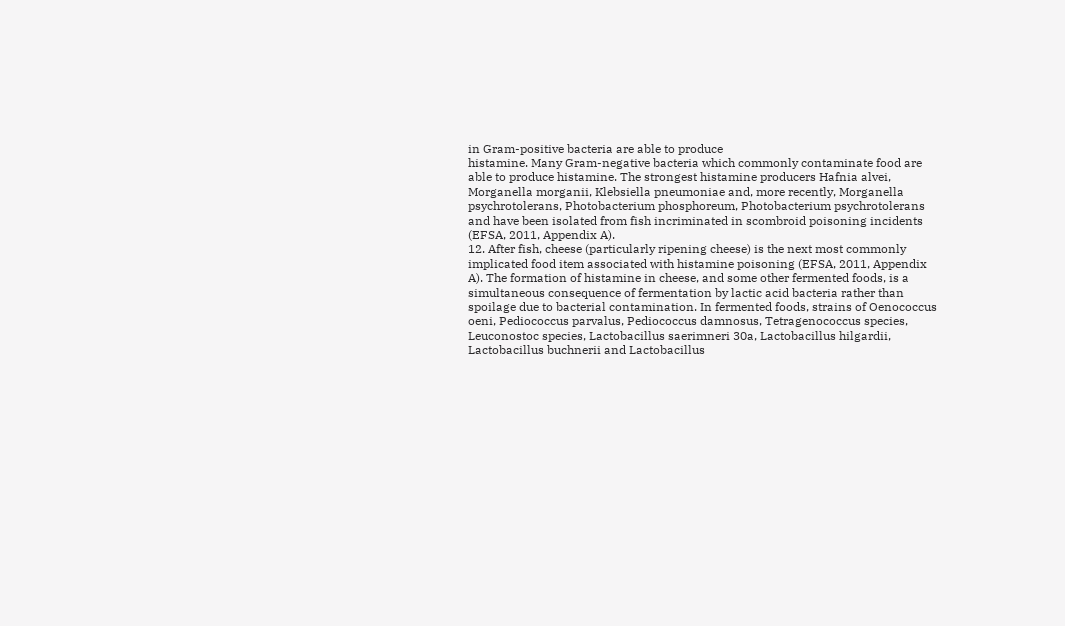in Gram-positive bacteria are able to produce
histamine. Many Gram-negative bacteria which commonly contaminate food are
able to produce histamine. The strongest histamine producers Hafnia alvei,
Morganella morganii, Klebsiella pneumoniae and, more recently, Morganella
psychrotolerans, Photobacterium phosphoreum, Photobacterium psychrotolerans
and have been isolated from fish incriminated in scombroid poisoning incidents
(EFSA, 2011, Appendix A).
12. After fish, cheese (particularly ripening cheese) is the next most commonly
implicated food item associated with histamine poisoning (EFSA, 2011, Appendix
A). The formation of histamine in cheese, and some other fermented foods, is a
simultaneous consequence of fermentation by lactic acid bacteria rather than
spoilage due to bacterial contamination. In fermented foods, strains of Oenococcus
oeni, Pediococcus parvalus, Pediococcus damnosus, Tetragenococcus species,
Leuconostoc species, Lactobacillus saerimneri 30a, Lactobacillus hilgardii,
Lactobacillus buchnerii and Lactobacillus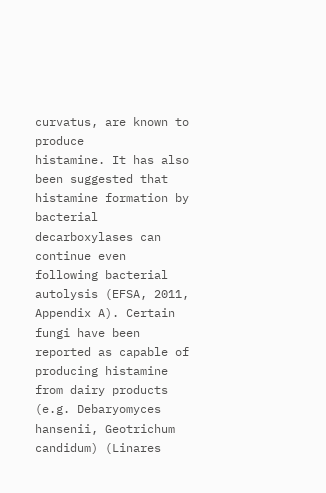curvatus, are known to produce
histamine. It has also been suggested that histamine formation by bacterial
decarboxylases can continue even following bacterial autolysis (EFSA, 2011,
Appendix A). Certain fungi have been reported as capable of producing histamine
from dairy products (e.g. Debaryomyces hansenii, Geotrichum candidum) (Linares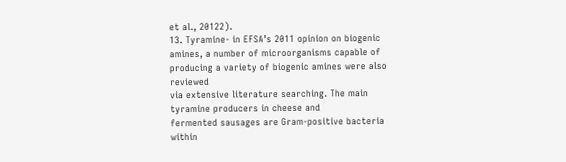et al., 20122).
13. Tyramine- in EFSA’s 2011 opinion on biogenic amines, a number of microorganisms capable of producing a variety of biogenic amines were also reviewed
via extensive literature searching. The main tyramine producers in cheese and
fermented sausages are Gram-positive bacteria within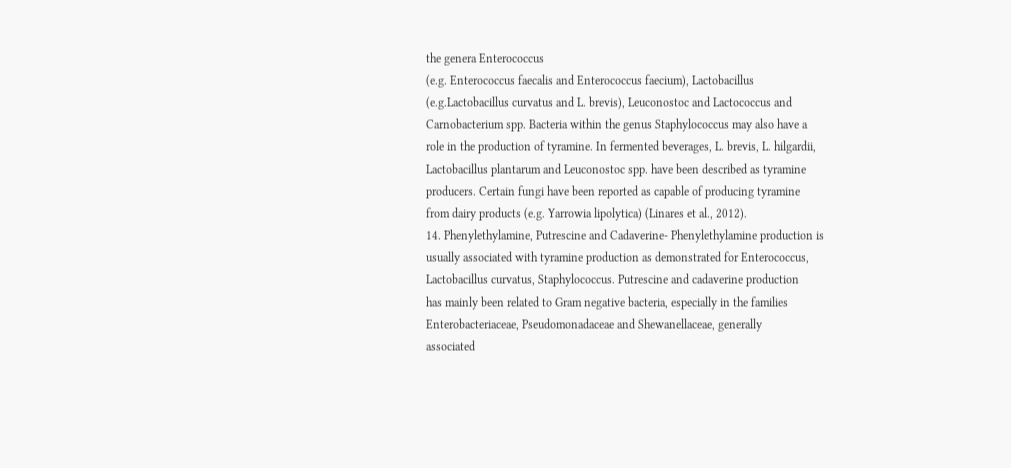the genera Enterococcus
(e.g. Enterococcus faecalis and Enterococcus faecium), Lactobacillus
(e.g.Lactobacillus curvatus and L. brevis), Leuconostoc and Lactococcus and
Carnobacterium spp. Bacteria within the genus Staphylococcus may also have a
role in the production of tyramine. In fermented beverages, L. brevis, L. hilgardii,
Lactobacillus plantarum and Leuconostoc spp. have been described as tyramine
producers. Certain fungi have been reported as capable of producing tyramine
from dairy products (e.g. Yarrowia lipolytica) (Linares et al., 2012).
14. Phenylethylamine, Putrescine and Cadaverine- Phenylethylamine production is
usually associated with tyramine production as demonstrated for Enterococcus,
Lactobacillus curvatus, Staphylococcus. Putrescine and cadaverine production
has mainly been related to Gram negative bacteria, especially in the families
Enterobacteriaceae, Pseudomonadaceae and Shewanellaceae, generally
associated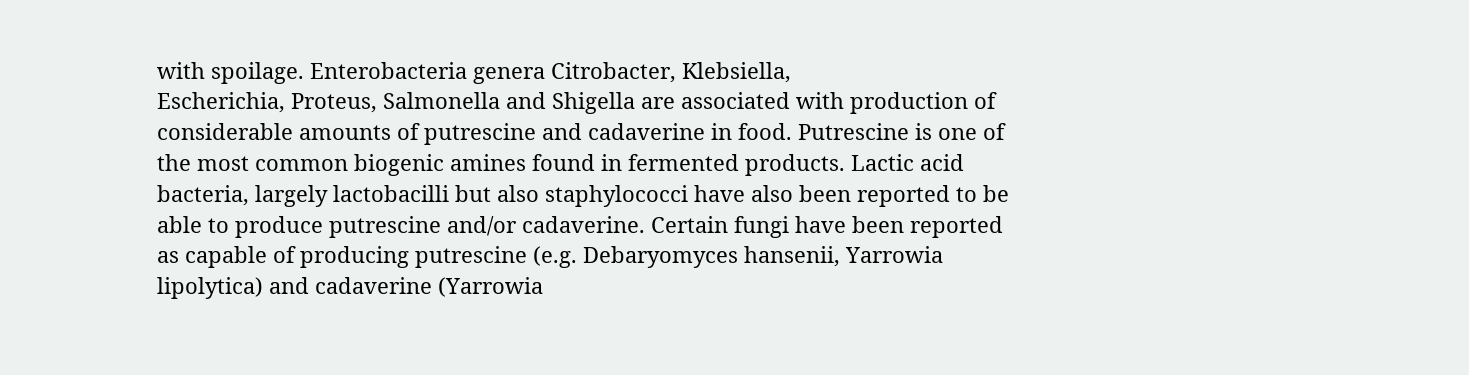with spoilage. Enterobacteria genera Citrobacter, Klebsiella,
Escherichia, Proteus, Salmonella and Shigella are associated with production of
considerable amounts of putrescine and cadaverine in food. Putrescine is one of
the most common biogenic amines found in fermented products. Lactic acid
bacteria, largely lactobacilli but also staphylococci have also been reported to be
able to produce putrescine and/or cadaverine. Certain fungi have been reported
as capable of producing putrescine (e.g. Debaryomyces hansenii, Yarrowia
lipolytica) and cadaverine (Yarrowia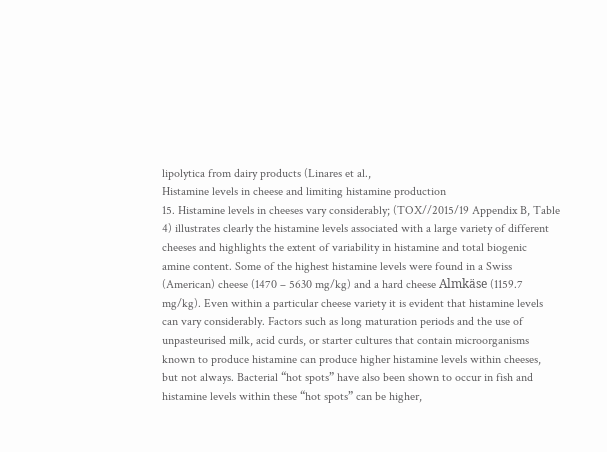lipolytica from dairy products (Linares et al.,
Histamine levels in cheese and limiting histamine production
15. Histamine levels in cheeses vary considerably; (TOX//2015/19 Appendix B, Table
4) illustrates clearly the histamine levels associated with a large variety of different
cheeses and highlights the extent of variability in histamine and total biogenic
amine content. Some of the highest histamine levels were found in a Swiss
(American) cheese (1470 – 5630 mg/kg) and a hard cheese Almkäse (1159.7
mg/kg). Even within a particular cheese variety it is evident that histamine levels
can vary considerably. Factors such as long maturation periods and the use of
unpasteurised milk, acid curds, or starter cultures that contain microorganisms
known to produce histamine can produce higher histamine levels within cheeses,
but not always. Bacterial “hot spots” have also been shown to occur in fish and
histamine levels within these “hot spots” can be higher,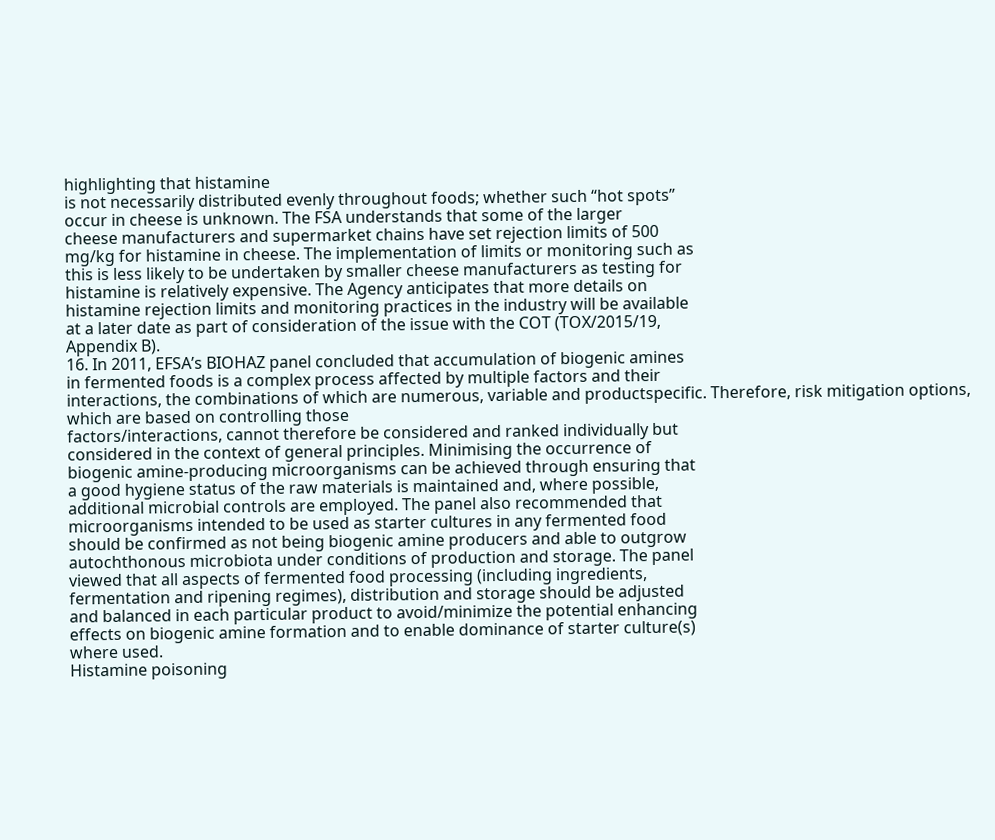highlighting that histamine
is not necessarily distributed evenly throughout foods; whether such “hot spots”
occur in cheese is unknown. The FSA understands that some of the larger
cheese manufacturers and supermarket chains have set rejection limits of 500
mg/kg for histamine in cheese. The implementation of limits or monitoring such as
this is less likely to be undertaken by smaller cheese manufacturers as testing for
histamine is relatively expensive. The Agency anticipates that more details on
histamine rejection limits and monitoring practices in the industry will be available
at a later date as part of consideration of the issue with the COT (TOX/2015/19,
Appendix B).
16. In 2011, EFSA’s BIOHAZ panel concluded that accumulation of biogenic amines
in fermented foods is a complex process affected by multiple factors and their
interactions, the combinations of which are numerous, variable and productspecific. Therefore, risk mitigation options, which are based on controlling those
factors/interactions, cannot therefore be considered and ranked individually but
considered in the context of general principles. Minimising the occurrence of
biogenic amine-producing microorganisms can be achieved through ensuring that
a good hygiene status of the raw materials is maintained and, where possible,
additional microbial controls are employed. The panel also recommended that
microorganisms intended to be used as starter cultures in any fermented food
should be confirmed as not being biogenic amine producers and able to outgrow
autochthonous microbiota under conditions of production and storage. The panel
viewed that all aspects of fermented food processing (including ingredients,
fermentation and ripening regimes), distribution and storage should be adjusted
and balanced in each particular product to avoid/minimize the potential enhancing
effects on biogenic amine formation and to enable dominance of starter culture(s)
where used.
Histamine poisoning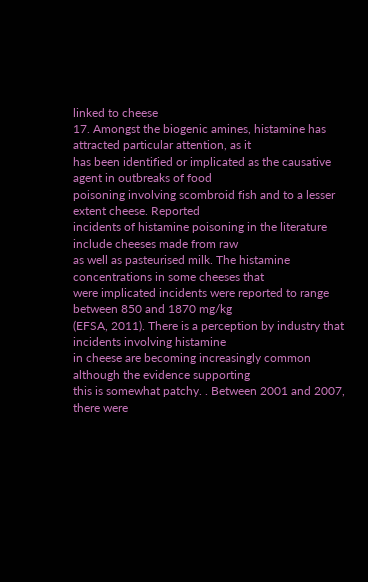linked to cheese
17. Amongst the biogenic amines, histamine has attracted particular attention, as it
has been identified or implicated as the causative agent in outbreaks of food
poisoning involving scombroid fish and to a lesser extent cheese. Reported
incidents of histamine poisoning in the literature include cheeses made from raw
as well as pasteurised milk. The histamine concentrations in some cheeses that
were implicated incidents were reported to range between 850 and 1870 mg/kg
(EFSA, 2011). There is a perception by industry that incidents involving histamine
in cheese are becoming increasingly common although the evidence supporting
this is somewhat patchy. . Between 2001 and 2007, there were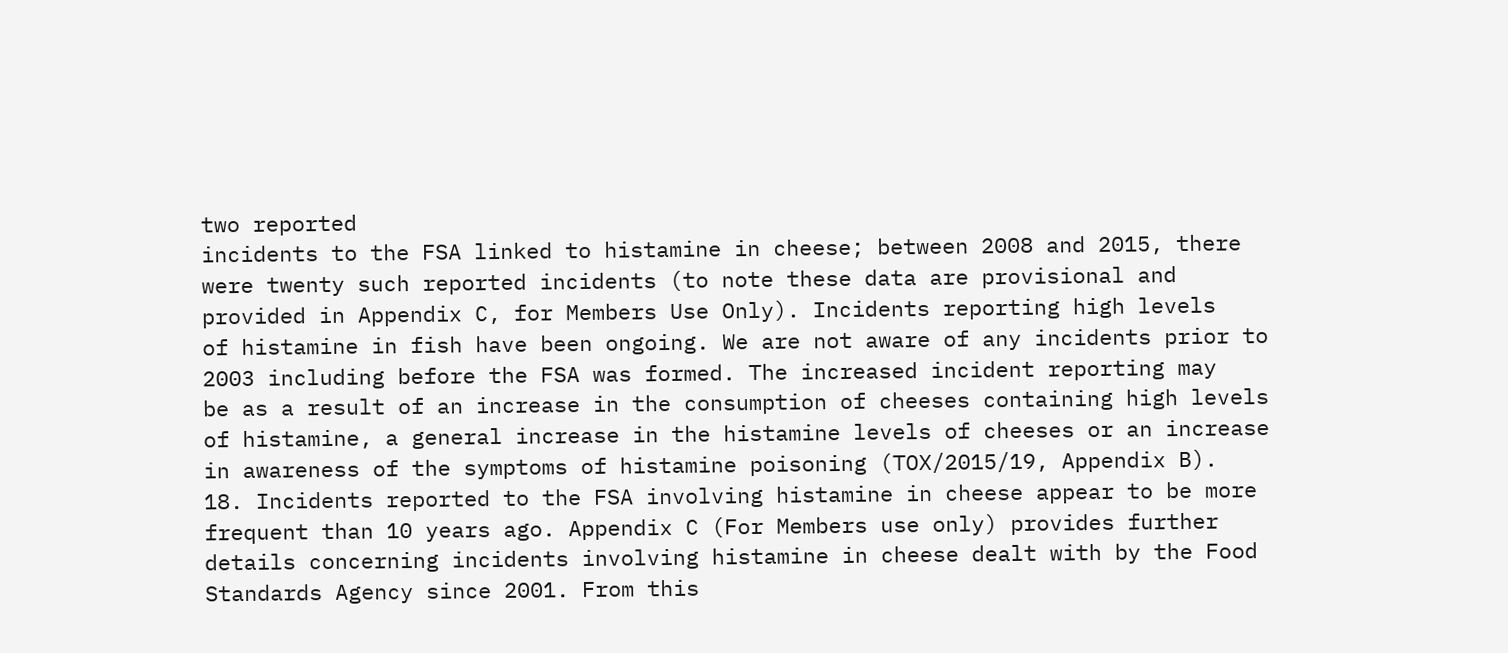two reported
incidents to the FSA linked to histamine in cheese; between 2008 and 2015, there
were twenty such reported incidents (to note these data are provisional and
provided in Appendix C, for Members Use Only). Incidents reporting high levels
of histamine in fish have been ongoing. We are not aware of any incidents prior to
2003 including before the FSA was formed. The increased incident reporting may
be as a result of an increase in the consumption of cheeses containing high levels
of histamine, a general increase in the histamine levels of cheeses or an increase
in awareness of the symptoms of histamine poisoning (TOX/2015/19, Appendix B).
18. Incidents reported to the FSA involving histamine in cheese appear to be more
frequent than 10 years ago. Appendix C (For Members use only) provides further
details concerning incidents involving histamine in cheese dealt with by the Food
Standards Agency since 2001. From this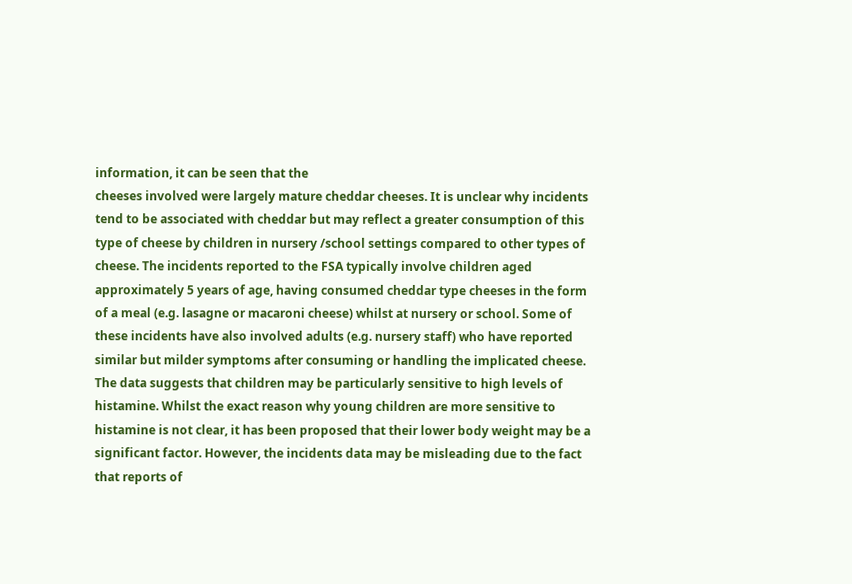information, it can be seen that the
cheeses involved were largely mature cheddar cheeses. It is unclear why incidents
tend to be associated with cheddar but may reflect a greater consumption of this
type of cheese by children in nursery /school settings compared to other types of
cheese. The incidents reported to the FSA typically involve children aged
approximately 5 years of age, having consumed cheddar type cheeses in the form
of a meal (e.g. lasagne or macaroni cheese) whilst at nursery or school. Some of
these incidents have also involved adults (e.g. nursery staff) who have reported
similar but milder symptoms after consuming or handling the implicated cheese.
The data suggests that children may be particularly sensitive to high levels of
histamine. Whilst the exact reason why young children are more sensitive to
histamine is not clear, it has been proposed that their lower body weight may be a
significant factor. However, the incidents data may be misleading due to the fact
that reports of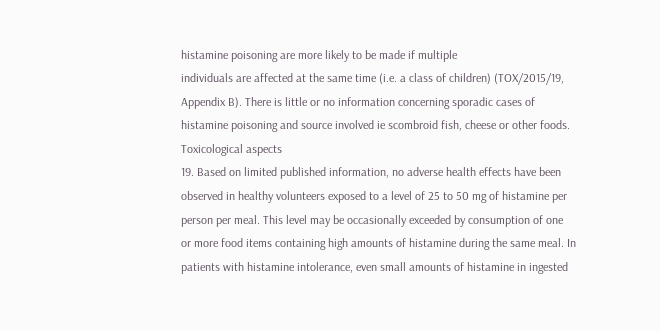histamine poisoning are more likely to be made if multiple
individuals are affected at the same time (i.e. a class of children) (TOX/2015/19,
Appendix B). There is little or no information concerning sporadic cases of
histamine poisoning and source involved ie scombroid fish, cheese or other foods.
Toxicological aspects
19. Based on limited published information, no adverse health effects have been
observed in healthy volunteers exposed to a level of 25 to 50 mg of histamine per
person per meal. This level may be occasionally exceeded by consumption of one
or more food items containing high amounts of histamine during the same meal. In
patients with histamine intolerance, even small amounts of histamine in ingested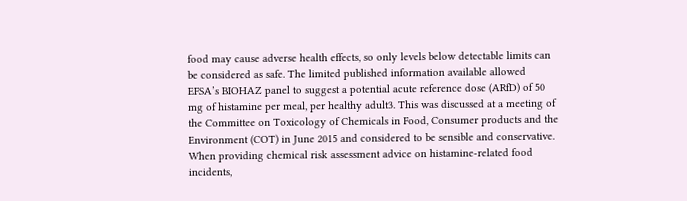food may cause adverse health effects, so only levels below detectable limits can
be considered as safe. The limited published information available allowed
EFSA’s BIOHAZ panel to suggest a potential acute reference dose (ARfD) of 50
mg of histamine per meal, per healthy adult3. This was discussed at a meeting of
the Committee on Toxicology of Chemicals in Food, Consumer products and the
Environment (COT) in June 2015 and considered to be sensible and conservative.
When providing chemical risk assessment advice on histamine-related food
incidents,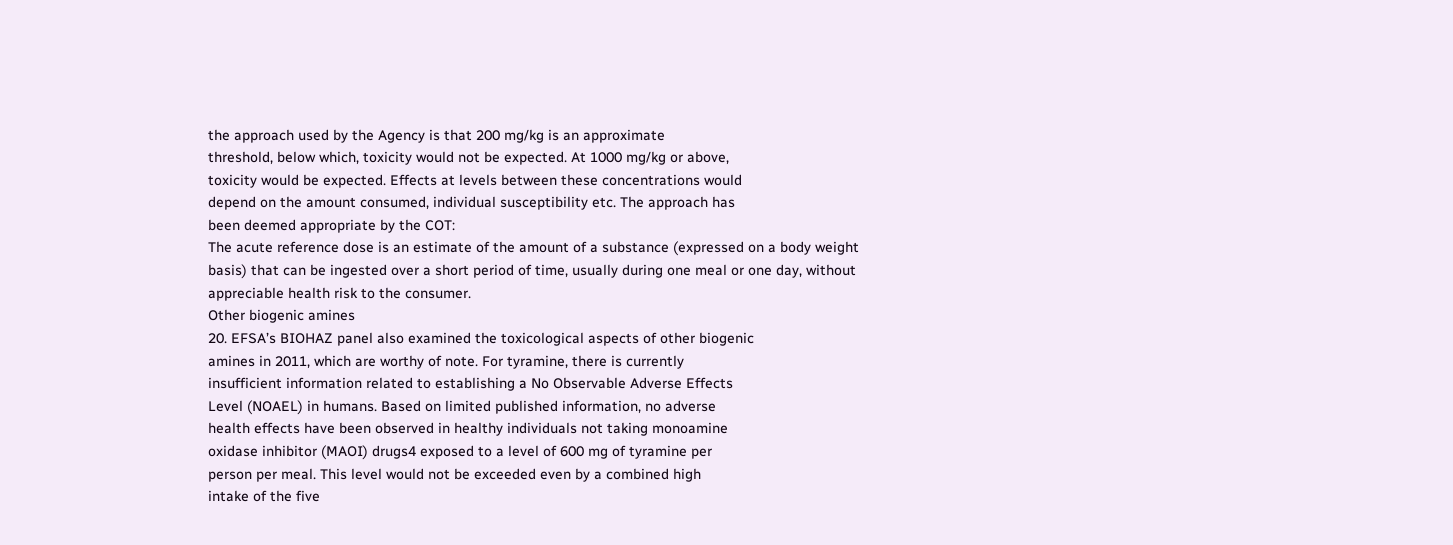the approach used by the Agency is that 200 mg/kg is an approximate
threshold, below which, toxicity would not be expected. At 1000 mg/kg or above,
toxicity would be expected. Effects at levels between these concentrations would
depend on the amount consumed, individual susceptibility etc. The approach has
been deemed appropriate by the COT:
The acute reference dose is an estimate of the amount of a substance (expressed on a body weight
basis) that can be ingested over a short period of time, usually during one meal or one day, without
appreciable health risk to the consumer.
Other biogenic amines
20. EFSA’s BIOHAZ panel also examined the toxicological aspects of other biogenic
amines in 2011, which are worthy of note. For tyramine, there is currently
insufficient information related to establishing a No Observable Adverse Effects
Level (NOAEL) in humans. Based on limited published information, no adverse
health effects have been observed in healthy individuals not taking monoamine
oxidase inhibitor (MAOI) drugs4 exposed to a level of 600 mg of tyramine per
person per meal. This level would not be exceeded even by a combined high
intake of the five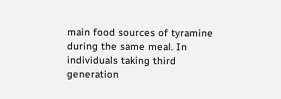main food sources of tyramine during the same meal. In
individuals taking third generation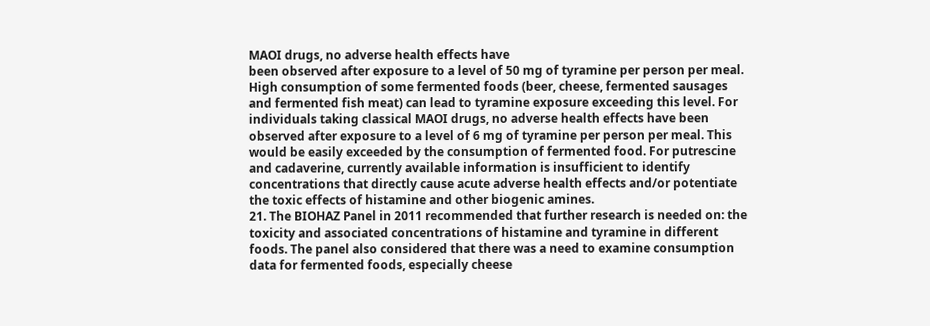MAOI drugs, no adverse health effects have
been observed after exposure to a level of 50 mg of tyramine per person per meal.
High consumption of some fermented foods (beer, cheese, fermented sausages
and fermented fish meat) can lead to tyramine exposure exceeding this level. For
individuals taking classical MAOI drugs, no adverse health effects have been
observed after exposure to a level of 6 mg of tyramine per person per meal. This
would be easily exceeded by the consumption of fermented food. For putrescine
and cadaverine, currently available information is insufficient to identify
concentrations that directly cause acute adverse health effects and/or potentiate
the toxic effects of histamine and other biogenic amines.
21. The BIOHAZ Panel in 2011 recommended that further research is needed on: the
toxicity and associated concentrations of histamine and tyramine in different
foods. The panel also considered that there was a need to examine consumption
data for fermented foods, especially cheese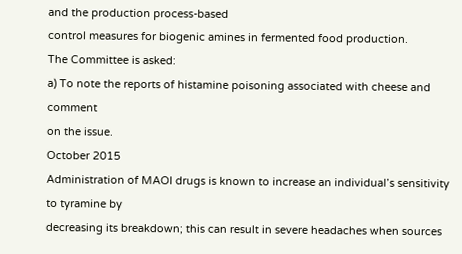and the production process-based
control measures for biogenic amines in fermented food production.
The Committee is asked:
a) To note the reports of histamine poisoning associated with cheese and comment
on the issue.
October 2015
Administration of MAOI drugs is known to increase an individual’s sensitivity to tyramine by
decreasing its breakdown; this can result in severe headaches when sources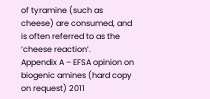of tyramine (such as
cheese) are consumed, and is often referred to as the ‘cheese reaction’.
Appendix A – EFSA opinion on biogenic amines (hard copy on request) 2011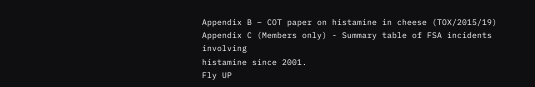Appendix B – COT paper on histamine in cheese (TOX/2015/19)
Appendix C (Members only) - Summary table of FSA incidents involving
histamine since 2001.
Fly UP